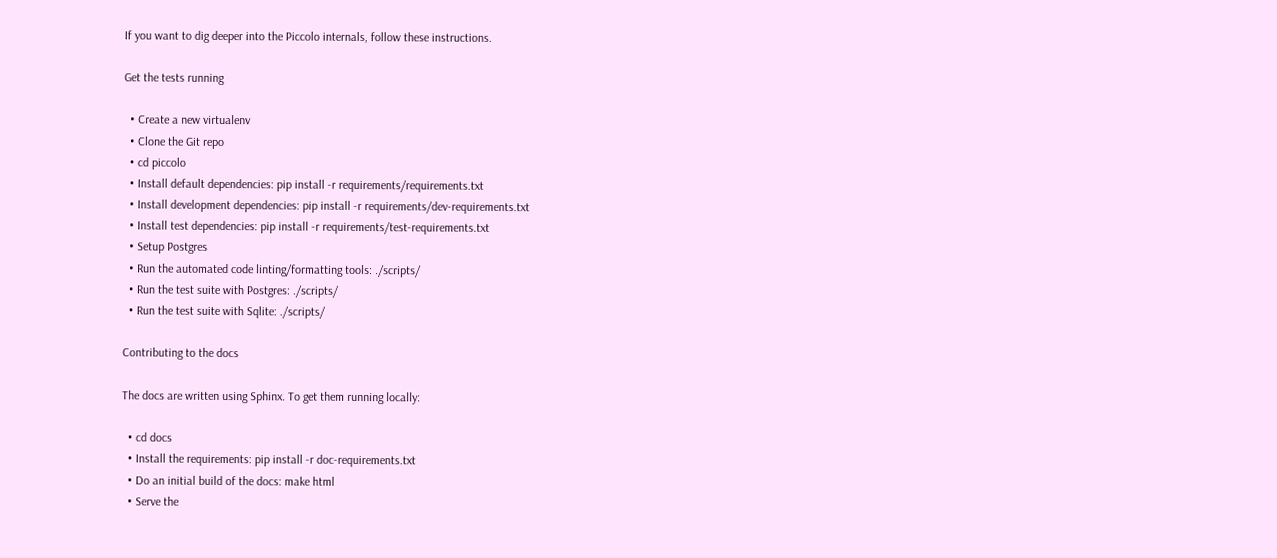If you want to dig deeper into the Piccolo internals, follow these instructions.

Get the tests running

  • Create a new virtualenv
  • Clone the Git repo
  • cd piccolo
  • Install default dependencies: pip install -r requirements/requirements.txt
  • Install development dependencies: pip install -r requirements/dev-requirements.txt
  • Install test dependencies: pip install -r requirements/test-requirements.txt
  • Setup Postgres
  • Run the automated code linting/formatting tools: ./scripts/
  • Run the test suite with Postgres: ./scripts/
  • Run the test suite with Sqlite: ./scripts/

Contributing to the docs

The docs are written using Sphinx. To get them running locally:

  • cd docs
  • Install the requirements: pip install -r doc-requirements.txt
  • Do an initial build of the docs: make html
  • Serve the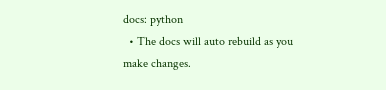docs: python
  • The docs will auto rebuild as you make changes.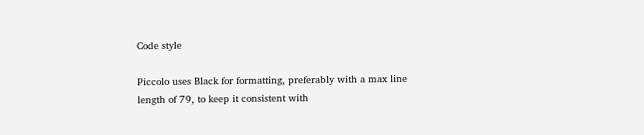Code style

Piccolo uses Black for formatting, preferably with a max line length of 79, to keep it consistent with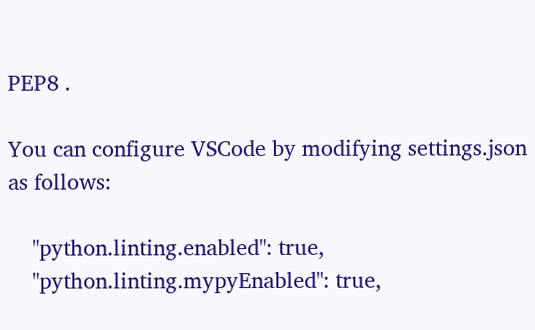PEP8 .

You can configure VSCode by modifying settings.json as follows:

    "python.linting.enabled": true,
    "python.linting.mypyEnabled": true,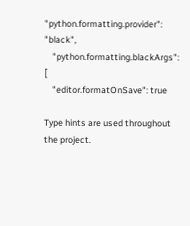"python.formatting.provider": "black",
    "python.formatting.blackArgs": [
    "editor.formatOnSave": true

Type hints are used throughout the project.